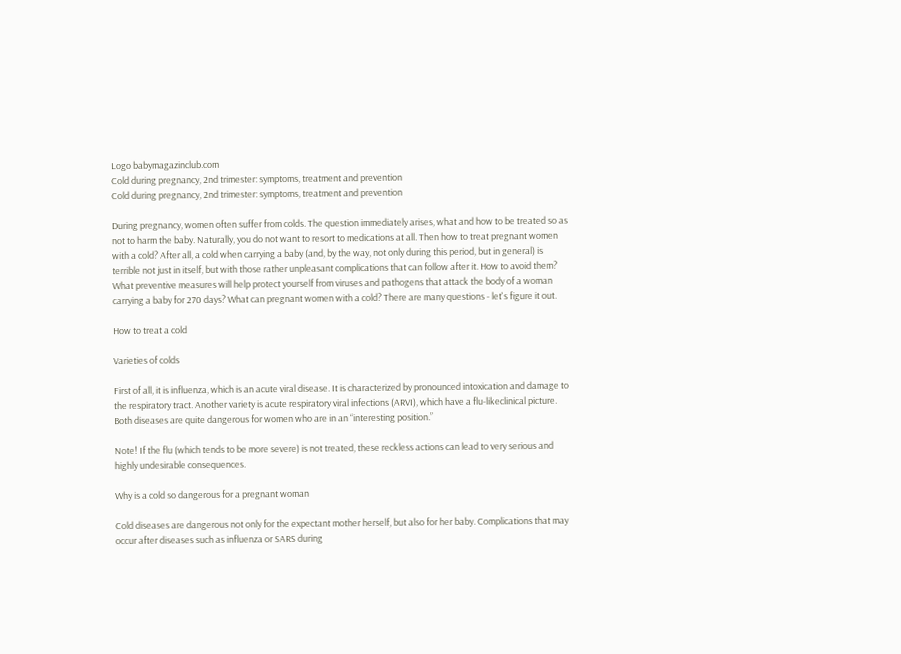Logo babymagazinclub.com
Cold during pregnancy, 2nd trimester: symptoms, treatment and prevention
Cold during pregnancy, 2nd trimester: symptoms, treatment and prevention

During pregnancy, women often suffer from colds. The question immediately arises, what and how to be treated so as not to harm the baby. Naturally, you do not want to resort to medications at all. Then how to treat pregnant women with a cold? After all, a cold when carrying a baby (and, by the way, not only during this period, but in general) is terrible not just in itself, but with those rather unpleasant complications that can follow after it. How to avoid them? What preventive measures will help protect yourself from viruses and pathogens that attack the body of a woman carrying a baby for 270 days? What can pregnant women with a cold? There are many questions - let's figure it out.

How to treat a cold

Varieties of colds

First of all, it is influenza, which is an acute viral disease. It is characterized by pronounced intoxication and damage to the respiratory tract. Another variety is acute respiratory viral infections (ARVI), which have a flu-likeclinical picture. Both diseases are quite dangerous for women who are in an “interesting position.”

Note! If the flu (which tends to be more severe) is not treated, these reckless actions can lead to very serious and highly undesirable consequences.

Why is a cold so dangerous for a pregnant woman

Cold diseases are dangerous not only for the expectant mother herself, but also for her baby. Complications that may occur after diseases such as influenza or SARS during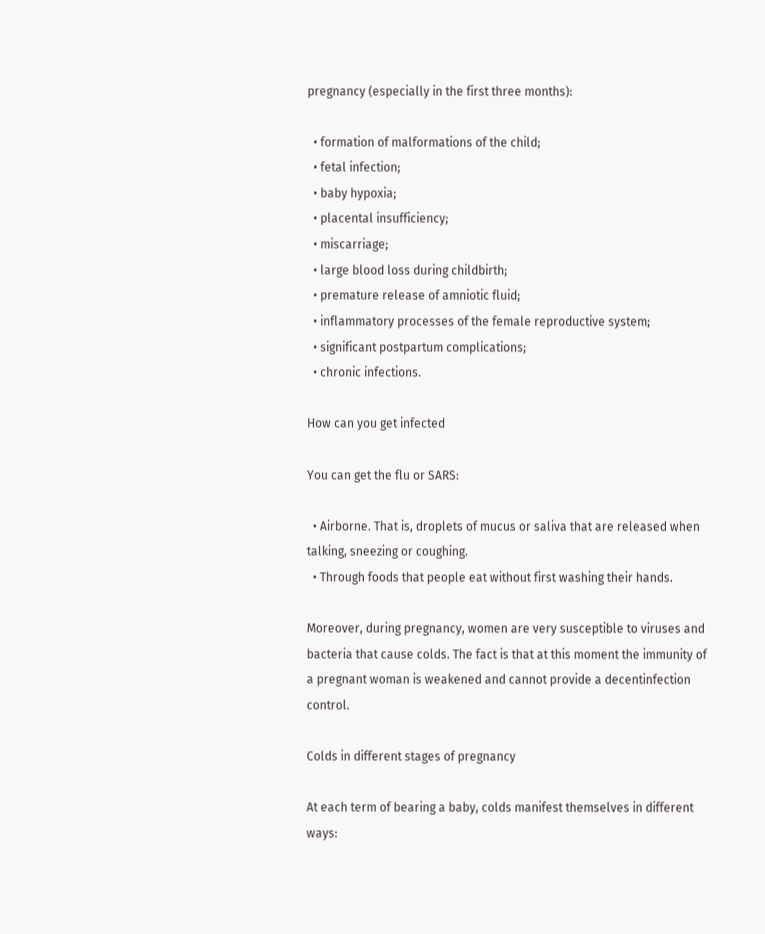pregnancy (especially in the first three months):

  • formation of malformations of the child;
  • fetal infection;
  • baby hypoxia;
  • placental insufficiency;
  • miscarriage;
  • large blood loss during childbirth;
  • premature release of amniotic fluid;
  • inflammatory processes of the female reproductive system;
  • significant postpartum complications;
  • chronic infections.

How can you get infected

You can get the flu or SARS:

  • Airborne. That is, droplets of mucus or saliva that are released when talking, sneezing or coughing.
  • Through foods that people eat without first washing their hands.

Moreover, during pregnancy, women are very susceptible to viruses and bacteria that cause colds. The fact is that at this moment the immunity of a pregnant woman is weakened and cannot provide a decentinfection control.

Colds in different stages of pregnancy

At each term of bearing a baby, colds manifest themselves in different ways: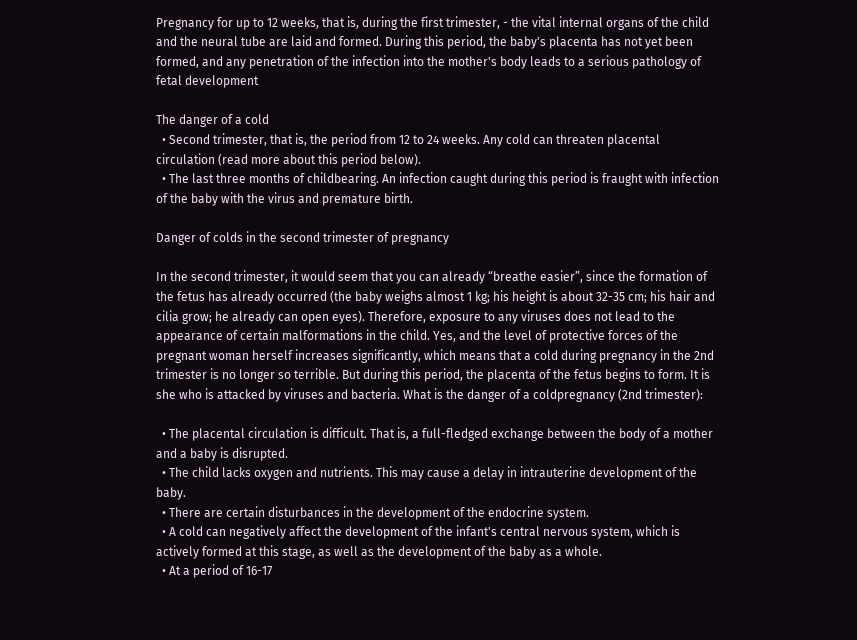Pregnancy for up to 12 weeks, that is, during the first trimester, - the vital internal organs of the child and the neural tube are laid and formed. During this period, the baby's placenta has not yet been formed, and any penetration of the infection into the mother's body leads to a serious pathology of fetal development

The danger of a cold
  • Second trimester, that is, the period from 12 to 24 weeks. Any cold can threaten placental circulation (read more about this period below).
  • The last three months of childbearing. An infection caught during this period is fraught with infection of the baby with the virus and premature birth.

Danger of colds in the second trimester of pregnancy

In the second trimester, it would seem that you can already “breathe easier”, since the formation of the fetus has already occurred (the baby weighs almost 1 kg; his height is about 32-35 cm; his hair and cilia grow; he already can open eyes). Therefore, exposure to any viruses does not lead to the appearance of certain malformations in the child. Yes, and the level of protective forces of the pregnant woman herself increases significantly, which means that a cold during pregnancy in the 2nd trimester is no longer so terrible. But during this period, the placenta of the fetus begins to form. It is she who is attacked by viruses and bacteria. What is the danger of a coldpregnancy (2nd trimester):

  • The placental circulation is difficult. That is, a full-fledged exchange between the body of a mother and a baby is disrupted.
  • The child lacks oxygen and nutrients. This may cause a delay in intrauterine development of the baby.
  • There are certain disturbances in the development of the endocrine system.
  • A cold can negatively affect the development of the infant's central nervous system, which is actively formed at this stage, as well as the development of the baby as a whole.
  • At a period of 16-17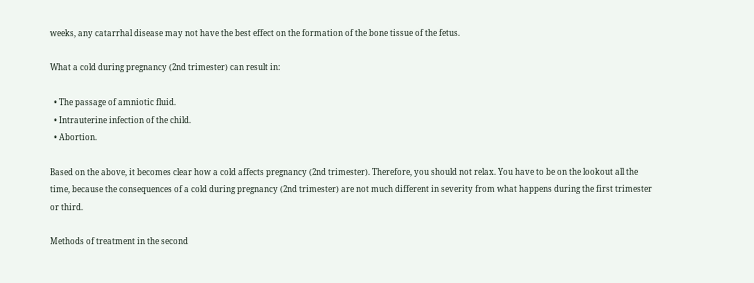weeks, any catarrhal disease may not have the best effect on the formation of the bone tissue of the fetus.

What a cold during pregnancy (2nd trimester) can result in:

  • The passage of amniotic fluid.
  • Intrauterine infection of the child.
  • Abortion.

Based on the above, it becomes clear how a cold affects pregnancy (2nd trimester). Therefore, you should not relax. You have to be on the lookout all the time, because the consequences of a cold during pregnancy (2nd trimester) are not much different in severity from what happens during the first trimester or third.

Methods of treatment in the second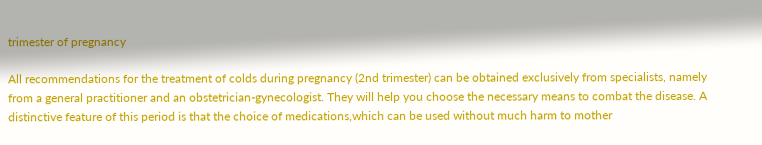trimester of pregnancy

All recommendations for the treatment of colds during pregnancy (2nd trimester) can be obtained exclusively from specialists, namely from a general practitioner and an obstetrician-gynecologist. They will help you choose the necessary means to combat the disease. A distinctive feature of this period is that the choice of medications,which can be used without much harm to mother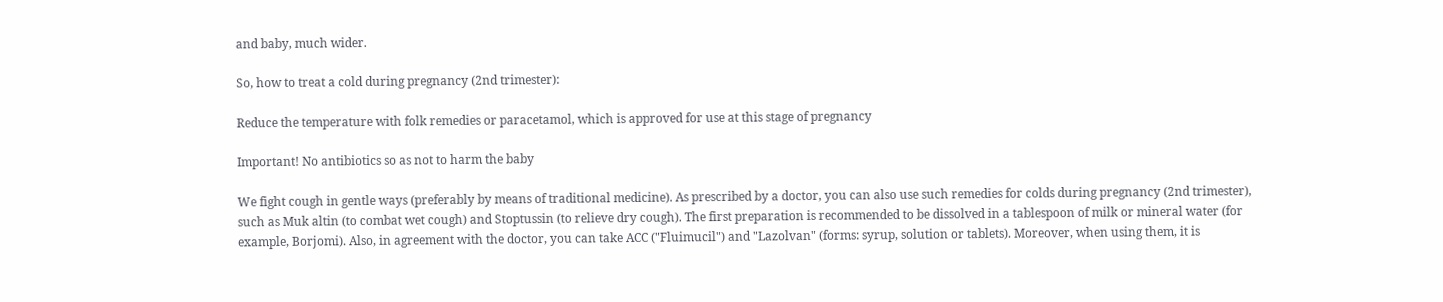and baby, much wider.

So, how to treat a cold during pregnancy (2nd trimester):

Reduce the temperature with folk remedies or paracetamol, which is approved for use at this stage of pregnancy

Important! No antibiotics so as not to harm the baby

We fight cough in gentle ways (preferably by means of traditional medicine). As prescribed by a doctor, you can also use such remedies for colds during pregnancy (2nd trimester), such as Muk altin (to combat wet cough) and Stoptussin (to relieve dry cough). The first preparation is recommended to be dissolved in a tablespoon of milk or mineral water (for example, Borjomi). Also, in agreement with the doctor, you can take ACC ("Fluimucil") and "Lazolvan" (forms: syrup, solution or tablets). Moreover, when using them, it is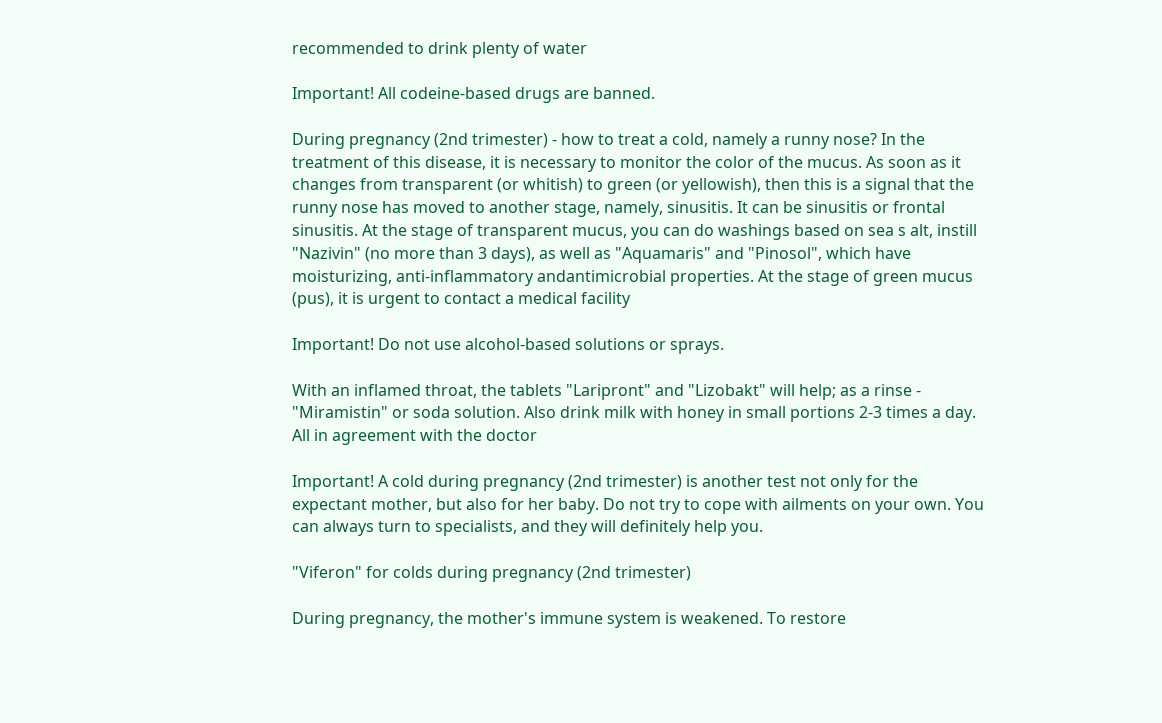recommended to drink plenty of water

Important! All codeine-based drugs are banned.

During pregnancy (2nd trimester) - how to treat a cold, namely a runny nose? In the treatment of this disease, it is necessary to monitor the color of the mucus. As soon as it changes from transparent (or whitish) to green (or yellowish), then this is a signal that the runny nose has moved to another stage, namely, sinusitis. It can be sinusitis or frontal sinusitis. At the stage of transparent mucus, you can do washings based on sea s alt, instill "Nazivin" (no more than 3 days), as well as "Aquamaris" and "Pinosol", which have moisturizing, anti-inflammatory andantimicrobial properties. At the stage of green mucus (pus), it is urgent to contact a medical facility

Important! Do not use alcohol-based solutions or sprays.

With an inflamed throat, the tablets "Laripront" and "Lizobakt" will help; as a rinse - "Miramistin" or soda solution. Also drink milk with honey in small portions 2-3 times a day. All in agreement with the doctor

Important! A cold during pregnancy (2nd trimester) is another test not only for the expectant mother, but also for her baby. Do not try to cope with ailments on your own. You can always turn to specialists, and they will definitely help you.

"Viferon" for colds during pregnancy (2nd trimester)

During pregnancy, the mother's immune system is weakened. To restore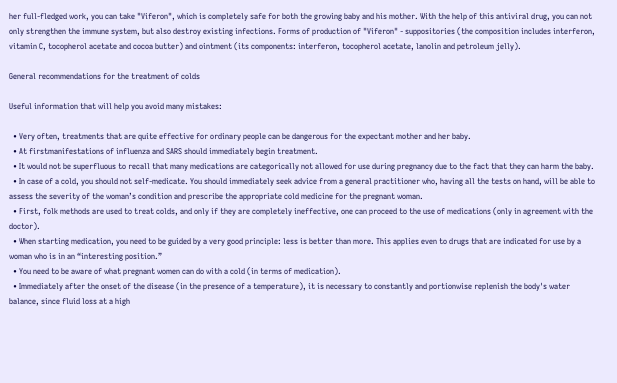her full-fledged work, you can take "Viferon", which is completely safe for both the growing baby and his mother. With the help of this antiviral drug, you can not only strengthen the immune system, but also destroy existing infections. Forms of production of "Viferon" - suppositories (the composition includes interferon, vitamin C, tocopherol acetate and cocoa butter) and ointment (its components: interferon, tocopherol acetate, lanolin and petroleum jelly).

General recommendations for the treatment of colds

Useful information that will help you avoid many mistakes:

  • Very often, treatments that are quite effective for ordinary people can be dangerous for the expectant mother and her baby.
  • At firstmanifestations of influenza and SARS should immediately begin treatment.
  • It would not be superfluous to recall that many medications are categorically not allowed for use during pregnancy due to the fact that they can harm the baby.
  • In case of a cold, you should not self-medicate. You should immediately seek advice from a general practitioner who, having all the tests on hand, will be able to assess the severity of the woman’s condition and prescribe the appropriate cold medicine for the pregnant woman.
  • First, folk methods are used to treat colds, and only if they are completely ineffective, one can proceed to the use of medications (only in agreement with the doctor).
  • When starting medication, you need to be guided by a very good principle: less is better than more. This applies even to drugs that are indicated for use by a woman who is in an “interesting position.”
  • You need to be aware of what pregnant women can do with a cold (in terms of medication).
  • Immediately after the onset of the disease (in the presence of a temperature), it is necessary to constantly and portionwise replenish the body's water balance, since fluid loss at a high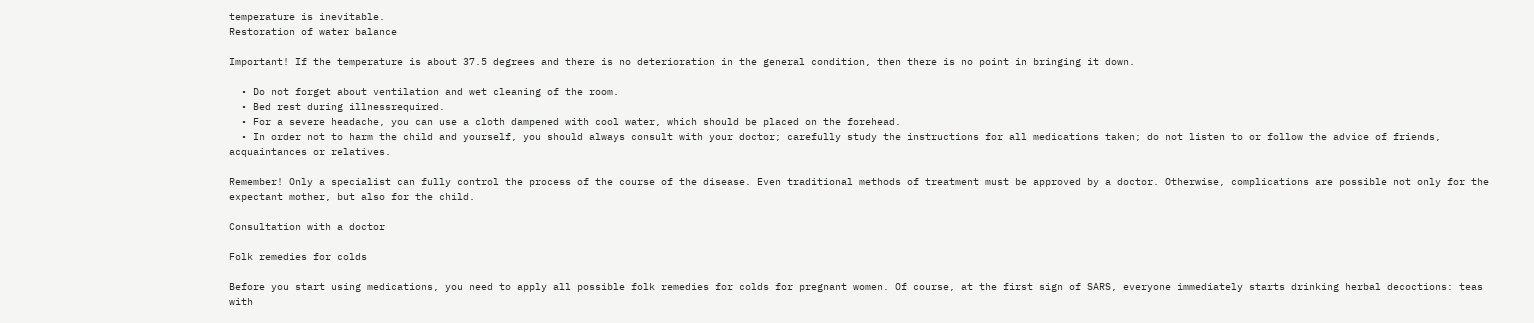temperature is inevitable.
Restoration of water balance

Important! If the temperature is about 37.5 degrees and there is no deterioration in the general condition, then there is no point in bringing it down.

  • Do not forget about ventilation and wet cleaning of the room.
  • Bed rest during illnessrequired.
  • For a severe headache, you can use a cloth dampened with cool water, which should be placed on the forehead.
  • In order not to harm the child and yourself, you should always consult with your doctor; carefully study the instructions for all medications taken; do not listen to or follow the advice of friends, acquaintances or relatives.

Remember! Only a specialist can fully control the process of the course of the disease. Even traditional methods of treatment must be approved by a doctor. Otherwise, complications are possible not only for the expectant mother, but also for the child.

Consultation with a doctor

Folk remedies for colds

Before you start using medications, you need to apply all possible folk remedies for colds for pregnant women. Of course, at the first sign of SARS, everyone immediately starts drinking herbal decoctions: teas with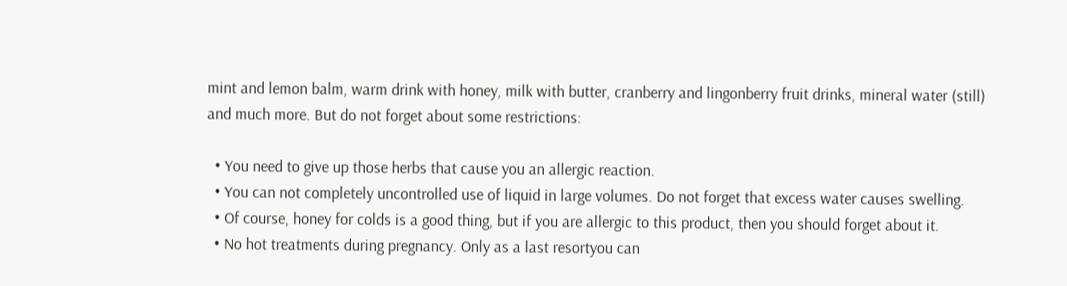mint and lemon balm, warm drink with honey, milk with butter, cranberry and lingonberry fruit drinks, mineral water (still) and much more. But do not forget about some restrictions:

  • You need to give up those herbs that cause you an allergic reaction.
  • You can not completely uncontrolled use of liquid in large volumes. Do not forget that excess water causes swelling.
  • Of course, honey for colds is a good thing, but if you are allergic to this product, then you should forget about it.
  • No hot treatments during pregnancy. Only as a last resortyou can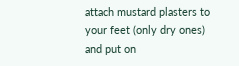attach mustard plasters to your feet (only dry ones) and put on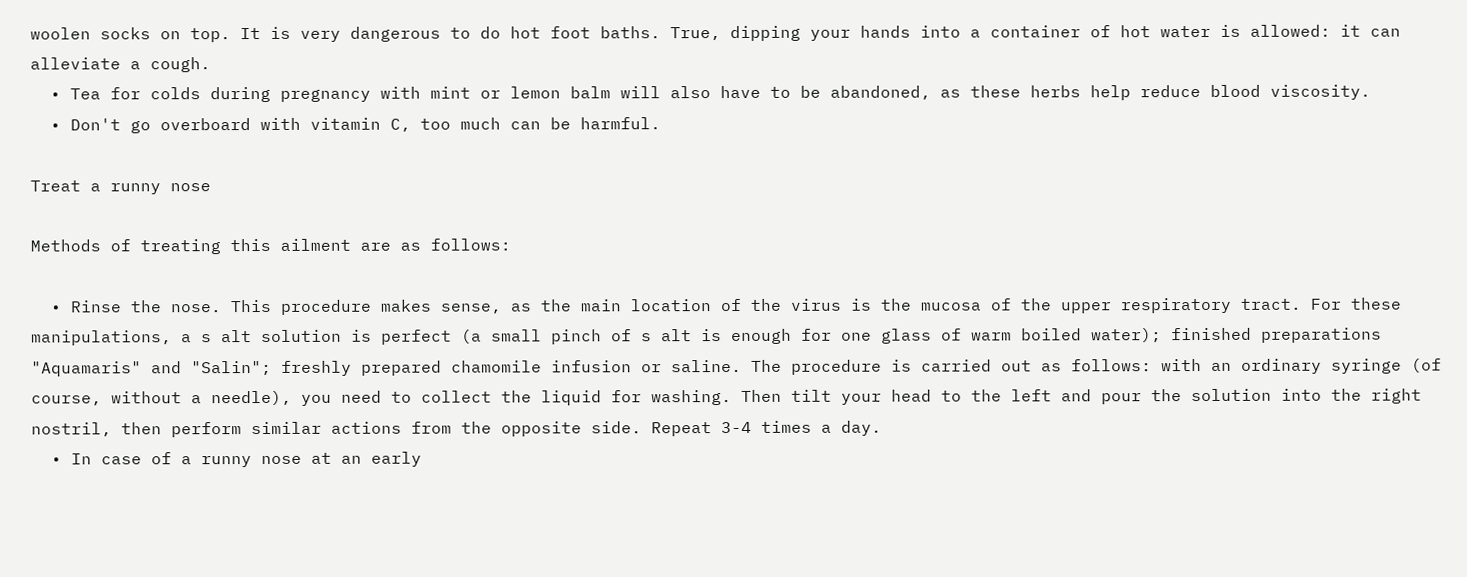woolen socks on top. It is very dangerous to do hot foot baths. True, dipping your hands into a container of hot water is allowed: it can alleviate a cough.
  • Tea for colds during pregnancy with mint or lemon balm will also have to be abandoned, as these herbs help reduce blood viscosity.
  • Don't go overboard with vitamin C, too much can be harmful.

Treat a runny nose

Methods of treating this ailment are as follows:

  • Rinse the nose. This procedure makes sense, as the main location of the virus is the mucosa of the upper respiratory tract. For these manipulations, a s alt solution is perfect (a small pinch of s alt is enough for one glass of warm boiled water); finished preparations "Aquamaris" and "Salin"; freshly prepared chamomile infusion or saline. The procedure is carried out as follows: with an ordinary syringe (of course, without a needle), you need to collect the liquid for washing. Then tilt your head to the left and pour the solution into the right nostril, then perform similar actions from the opposite side. Repeat 3-4 times a day.
  • In case of a runny nose at an early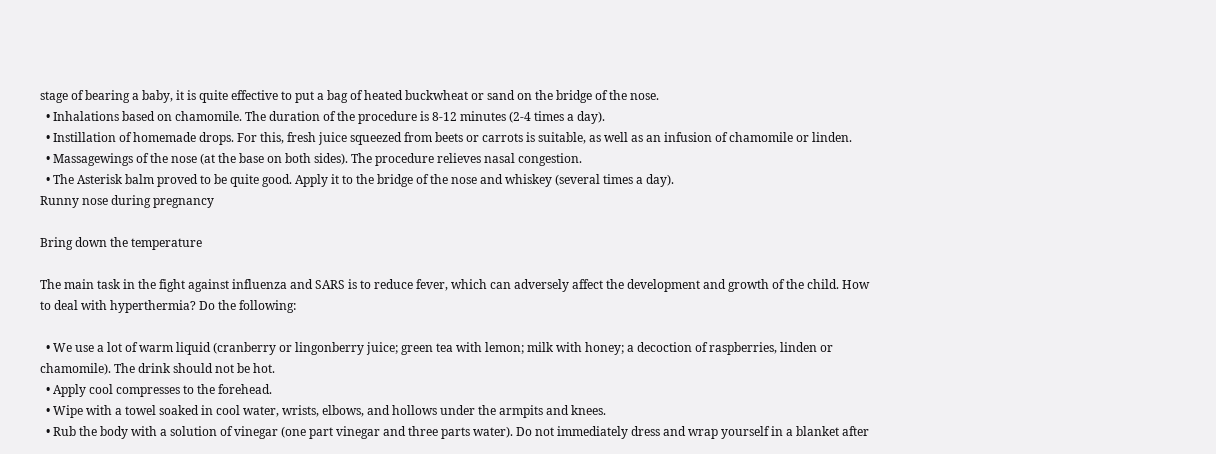stage of bearing a baby, it is quite effective to put a bag of heated buckwheat or sand on the bridge of the nose.
  • Inhalations based on chamomile. The duration of the procedure is 8-12 minutes (2-4 times a day).
  • Instillation of homemade drops. For this, fresh juice squeezed from beets or carrots is suitable, as well as an infusion of chamomile or linden.
  • Massagewings of the nose (at the base on both sides). The procedure relieves nasal congestion.
  • The Asterisk balm proved to be quite good. Apply it to the bridge of the nose and whiskey (several times a day).
Runny nose during pregnancy

Bring down the temperature

The main task in the fight against influenza and SARS is to reduce fever, which can adversely affect the development and growth of the child. How to deal with hyperthermia? Do the following:

  • We use a lot of warm liquid (cranberry or lingonberry juice; green tea with lemon; milk with honey; a decoction of raspberries, linden or chamomile). The drink should not be hot.
  • Apply cool compresses to the forehead.
  • Wipe with a towel soaked in cool water, wrists, elbows, and hollows under the armpits and knees.
  • Rub the body with a solution of vinegar (one part vinegar and three parts water). Do not immediately dress and wrap yourself in a blanket after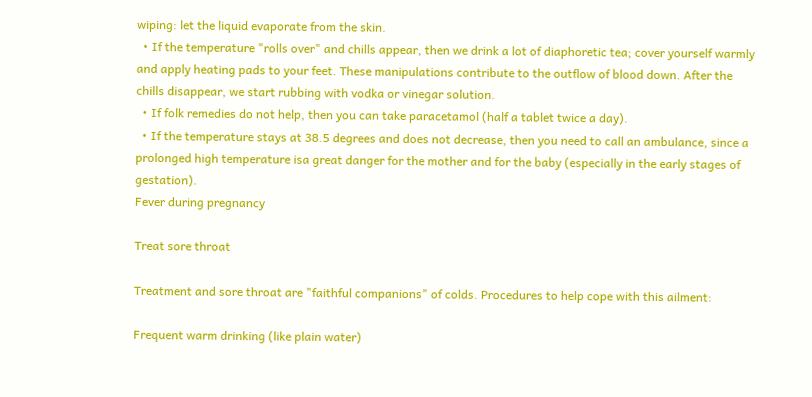wiping: let the liquid evaporate from the skin.
  • If the temperature "rolls over" and chills appear, then we drink a lot of diaphoretic tea; cover yourself warmly and apply heating pads to your feet. These manipulations contribute to the outflow of blood down. After the chills disappear, we start rubbing with vodka or vinegar solution.
  • If folk remedies do not help, then you can take paracetamol (half a tablet twice a day).
  • If the temperature stays at 38.5 degrees and does not decrease, then you need to call an ambulance, since a prolonged high temperature isa great danger for the mother and for the baby (especially in the early stages of gestation).
Fever during pregnancy

Treat sore throat

Treatment and sore throat are "faithful companions" of colds. Procedures to help cope with this ailment:

Frequent warm drinking (like plain water)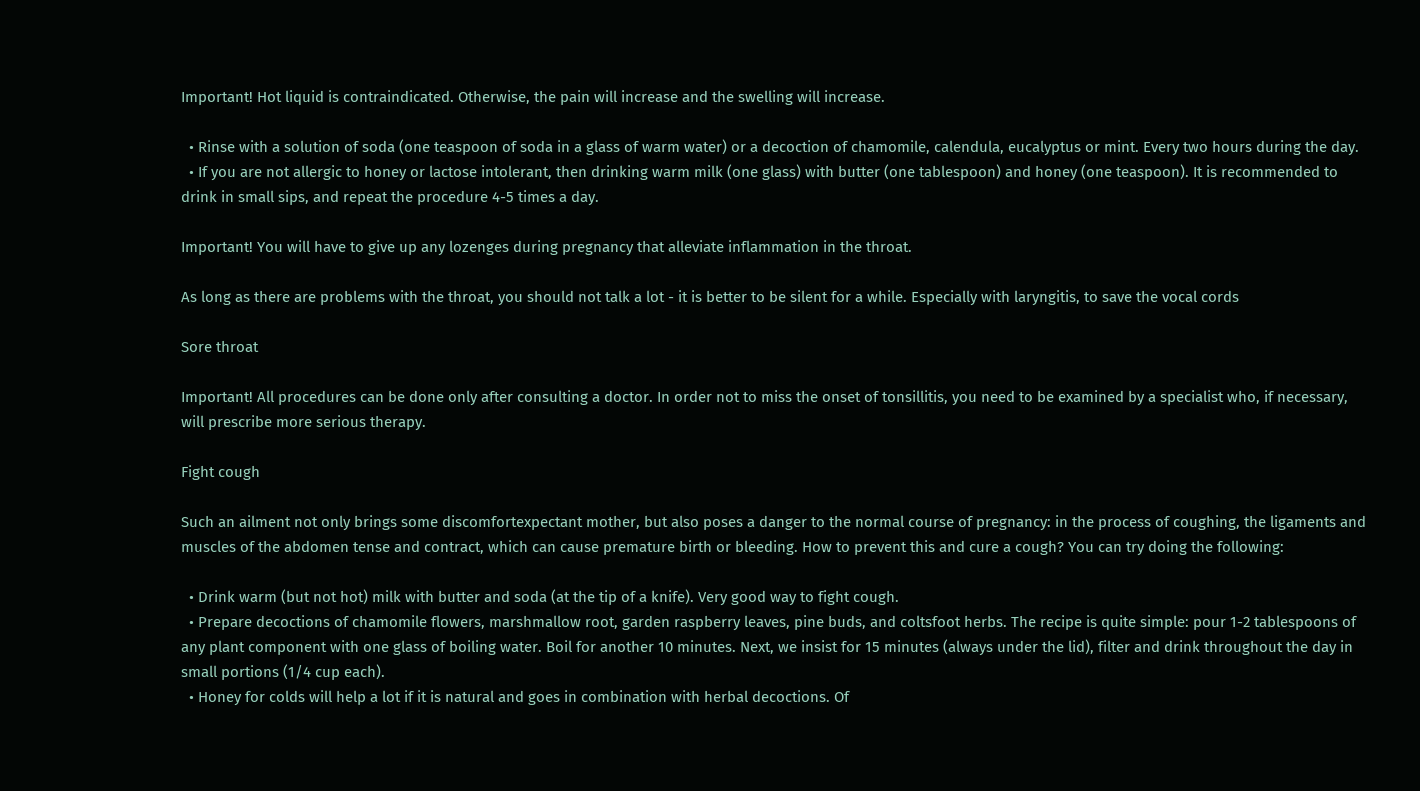Important! Hot liquid is contraindicated. Otherwise, the pain will increase and the swelling will increase.

  • Rinse with a solution of soda (one teaspoon of soda in a glass of warm water) or a decoction of chamomile, calendula, eucalyptus or mint. Every two hours during the day.
  • If you are not allergic to honey or lactose intolerant, then drinking warm milk (one glass) with butter (one tablespoon) and honey (one teaspoon). It is recommended to drink in small sips, and repeat the procedure 4-5 times a day.

Important! You will have to give up any lozenges during pregnancy that alleviate inflammation in the throat.

As long as there are problems with the throat, you should not talk a lot - it is better to be silent for a while. Especially with laryngitis, to save the vocal cords

Sore throat

Important! All procedures can be done only after consulting a doctor. In order not to miss the onset of tonsillitis, you need to be examined by a specialist who, if necessary, will prescribe more serious therapy.

Fight cough

Such an ailment not only brings some discomfortexpectant mother, but also poses a danger to the normal course of pregnancy: in the process of coughing, the ligaments and muscles of the abdomen tense and contract, which can cause premature birth or bleeding. How to prevent this and cure a cough? You can try doing the following:

  • Drink warm (but not hot) milk with butter and soda (at the tip of a knife). Very good way to fight cough.
  • Prepare decoctions of chamomile flowers, marshmallow root, garden raspberry leaves, pine buds, and coltsfoot herbs. The recipe is quite simple: pour 1-2 tablespoons of any plant component with one glass of boiling water. Boil for another 10 minutes. Next, we insist for 15 minutes (always under the lid), filter and drink throughout the day in small portions (1/4 cup each).
  • Honey for colds will help a lot if it is natural and goes in combination with herbal decoctions. Of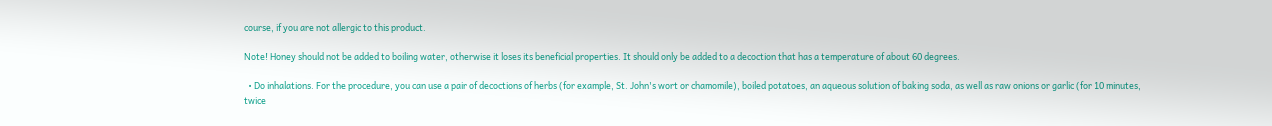course, if you are not allergic to this product.

Note! Honey should not be added to boiling water, otherwise it loses its beneficial properties. It should only be added to a decoction that has a temperature of about 60 degrees.

  • Do inhalations. For the procedure, you can use a pair of decoctions of herbs (for example, St. John's wort or chamomile), boiled potatoes, an aqueous solution of baking soda, as well as raw onions or garlic (for 10 minutes, twice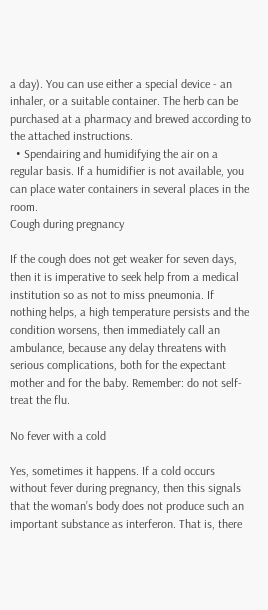a day). You can use either a special device - an inhaler, or a suitable container. The herb can be purchased at a pharmacy and brewed according to the attached instructions.
  • Spendairing and humidifying the air on a regular basis. If a humidifier is not available, you can place water containers in several places in the room.
Cough during pregnancy

If the cough does not get weaker for seven days, then it is imperative to seek help from a medical institution so as not to miss pneumonia. If nothing helps, a high temperature persists and the condition worsens, then immediately call an ambulance, because any delay threatens with serious complications, both for the expectant mother and for the baby. Remember: do not self-treat the flu.

No fever with a cold

Yes, sometimes it happens. If a cold occurs without fever during pregnancy, then this signals that the woman’s body does not produce such an important substance as interferon. That is, there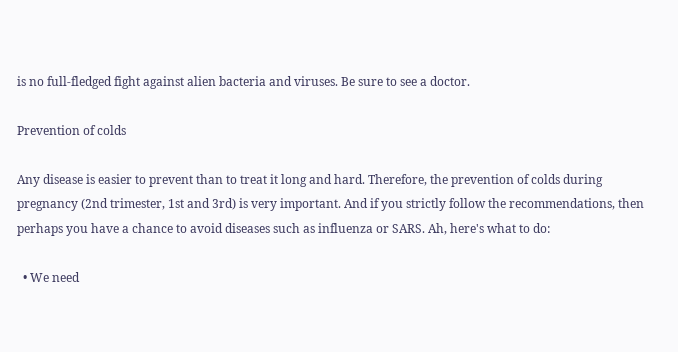is no full-fledged fight against alien bacteria and viruses. Be sure to see a doctor.

Prevention of colds

Any disease is easier to prevent than to treat it long and hard. Therefore, the prevention of colds during pregnancy (2nd trimester, 1st and 3rd) is very important. And if you strictly follow the recommendations, then perhaps you have a chance to avoid diseases such as influenza or SARS. Ah, here's what to do:

  • We need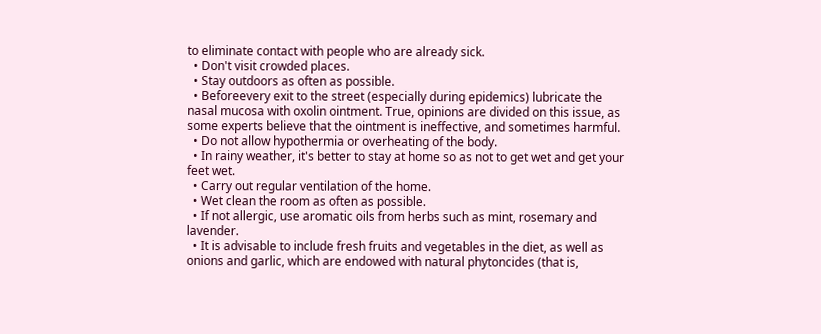to eliminate contact with people who are already sick.
  • Don't visit crowded places.
  • Stay outdoors as often as possible.
  • Beforeevery exit to the street (especially during epidemics) lubricate the nasal mucosa with oxolin ointment. True, opinions are divided on this issue, as some experts believe that the ointment is ineffective, and sometimes harmful.
  • Do not allow hypothermia or overheating of the body.
  • In rainy weather, it's better to stay at home so as not to get wet and get your feet wet.
  • Carry out regular ventilation of the home.
  • Wet clean the room as often as possible.
  • If not allergic, use aromatic oils from herbs such as mint, rosemary and lavender.
  • It is advisable to include fresh fruits and vegetables in the diet, as well as onions and garlic, which are endowed with natural phytoncides (that is,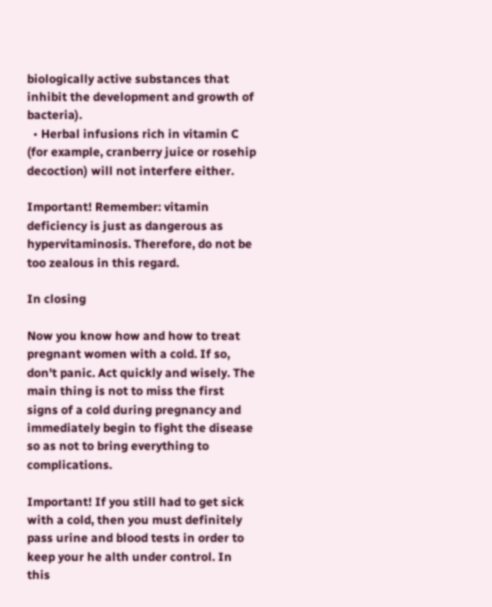biologically active substances that inhibit the development and growth of bacteria).
  • Herbal infusions rich in vitamin C (for example, cranberry juice or rosehip decoction) will not interfere either.

Important! Remember: vitamin deficiency is just as dangerous as hypervitaminosis. Therefore, do not be too zealous in this regard.

In closing

Now you know how and how to treat pregnant women with a cold. If so, don't panic. Act quickly and wisely. The main thing is not to miss the first signs of a cold during pregnancy and immediately begin to fight the disease so as not to bring everything to complications.

Important! If you still had to get sick with a cold, then you must definitely pass urine and blood tests in order to keep your he alth under control. In this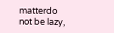matterdo not be lazy,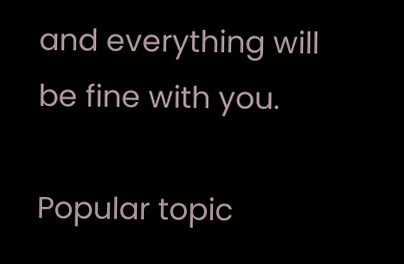and everything will be fine with you.

Popular topic